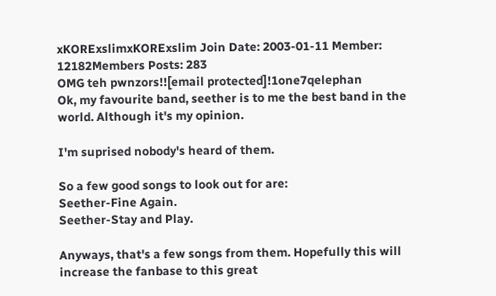xKORExslimxKORExslim Join Date: 2003-01-11 Member: 12182Members Posts: 283
OMG teh pwnzors!![email protected]!1one7qelephan
Ok, my favourite band, seether is to me the best band in the world. Although it's my opinion.

I'm suprised nobody's heard of them.

So a few good songs to look out for are:
Seether-Fine Again.
Seether-Stay and Play.

Anyways, that's a few songs from them. Hopefully this will increase the fanbase to this great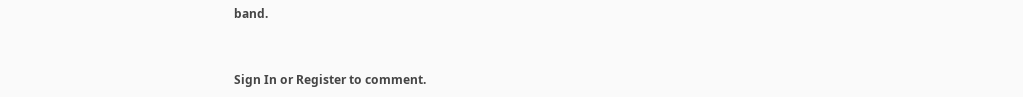band.


Sign In or Register to comment.